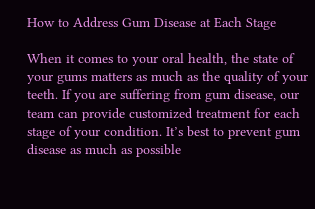How to Address Gum Disease at Each Stage

When it comes to your oral health, the state of your gums matters as much as the quality of your teeth. If you are suffering from gum disease, our team can provide customized treatment for each stage of your condition. It’s best to prevent gum disease as much as possible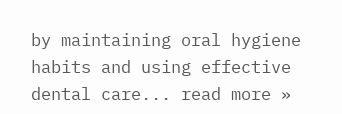by maintaining oral hygiene habits and using effective dental care... read more »